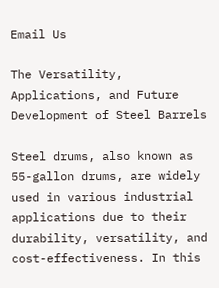Email Us

The Versatility, Applications, and Future Development of Steel Barrels

Steel drums, also known as 55-gallon drums, are widely used in various industrial applications due to their durability, versatility, and cost-effectiveness. In this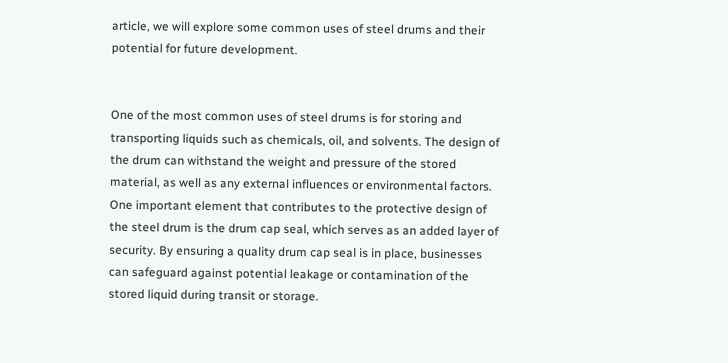article, we will explore some common uses of steel drums and their potential for future development.


One of the most common uses of steel drums is for storing and transporting liquids such as chemicals, oil, and solvents. The design of the drum can withstand the weight and pressure of the stored material, as well as any external influences or environmental factors. One important element that contributes to the protective design of the steel drum is the drum cap seal, which serves as an added layer of security. By ensuring a quality drum cap seal is in place, businesses can safeguard against potential leakage or contamination of the stored liquid during transit or storage.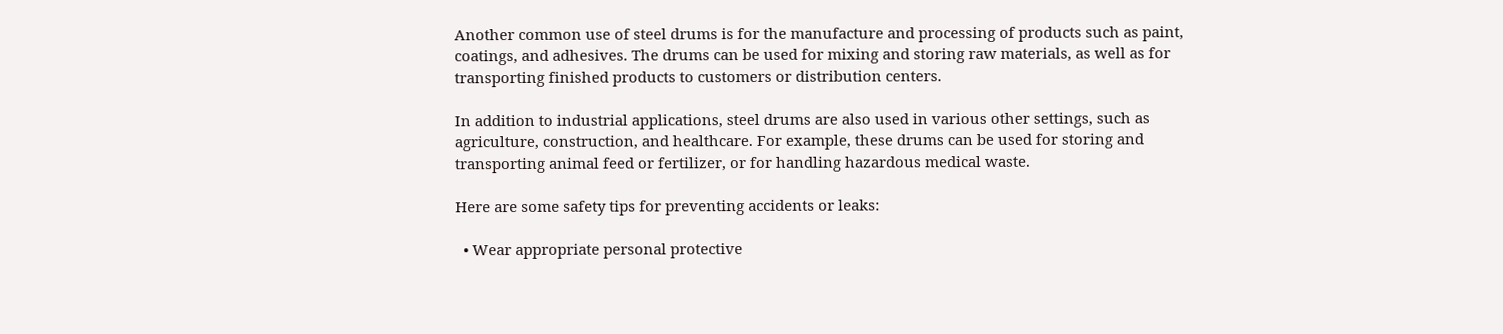Another common use of steel drums is for the manufacture and processing of products such as paint, coatings, and adhesives. The drums can be used for mixing and storing raw materials, as well as for transporting finished products to customers or distribution centers.

In addition to industrial applications, steel drums are also used in various other settings, such as agriculture, construction, and healthcare. For example, these drums can be used for storing and transporting animal feed or fertilizer, or for handling hazardous medical waste.

Here are some safety tips for preventing accidents or leaks:

  • Wear appropriate personal protective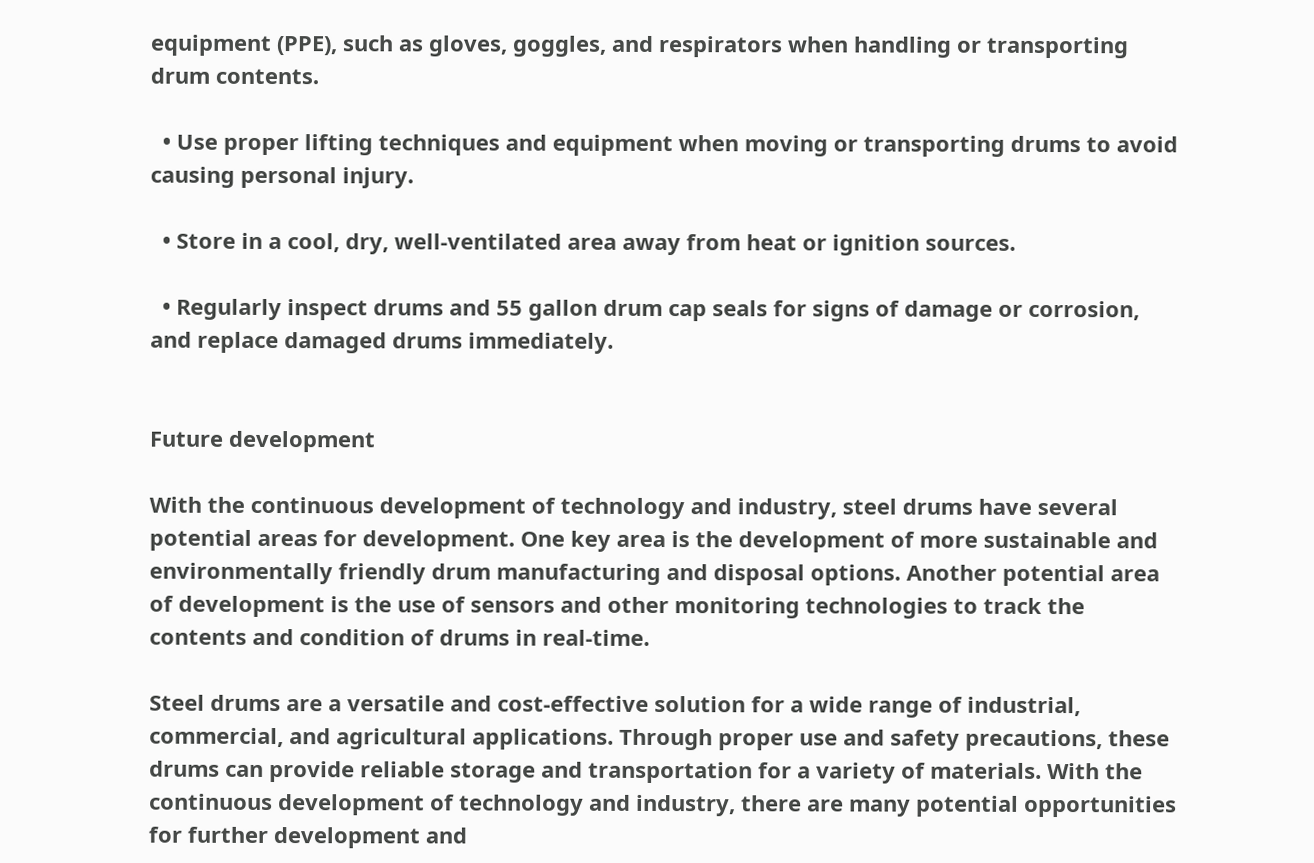equipment (PPE), such as gloves, goggles, and respirators when handling or transporting drum contents.

  • Use proper lifting techniques and equipment when moving or transporting drums to avoid causing personal injury.

  • Store in a cool, dry, well-ventilated area away from heat or ignition sources.

  • Regularly inspect drums and 55 gallon drum cap seals for signs of damage or corrosion, and replace damaged drums immediately.


Future development

With the continuous development of technology and industry, steel drums have several potential areas for development. One key area is the development of more sustainable and environmentally friendly drum manufacturing and disposal options. Another potential area of development is the use of sensors and other monitoring technologies to track the contents and condition of drums in real-time.

Steel drums are a versatile and cost-effective solution for a wide range of industrial, commercial, and agricultural applications. Through proper use and safety precautions, these drums can provide reliable storage and transportation for a variety of materials. With the continuous development of technology and industry, there are many potential opportunities for further development and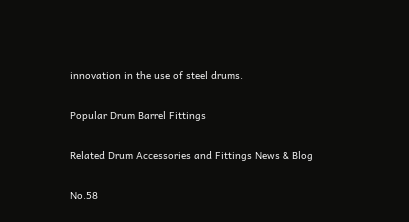innovation in the use of steel drums.

Popular Drum Barrel Fittings

Related Drum Accessories and Fittings News & Blog

No.58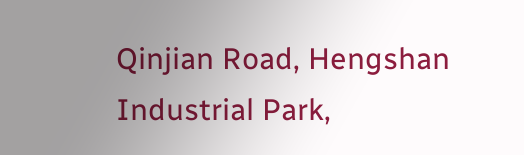Qinjian Road, Hengshan Industrial Park,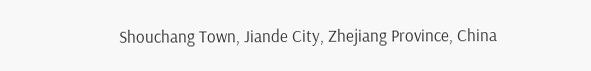Shouchang Town, Jiande City, Zhejiang Province, China